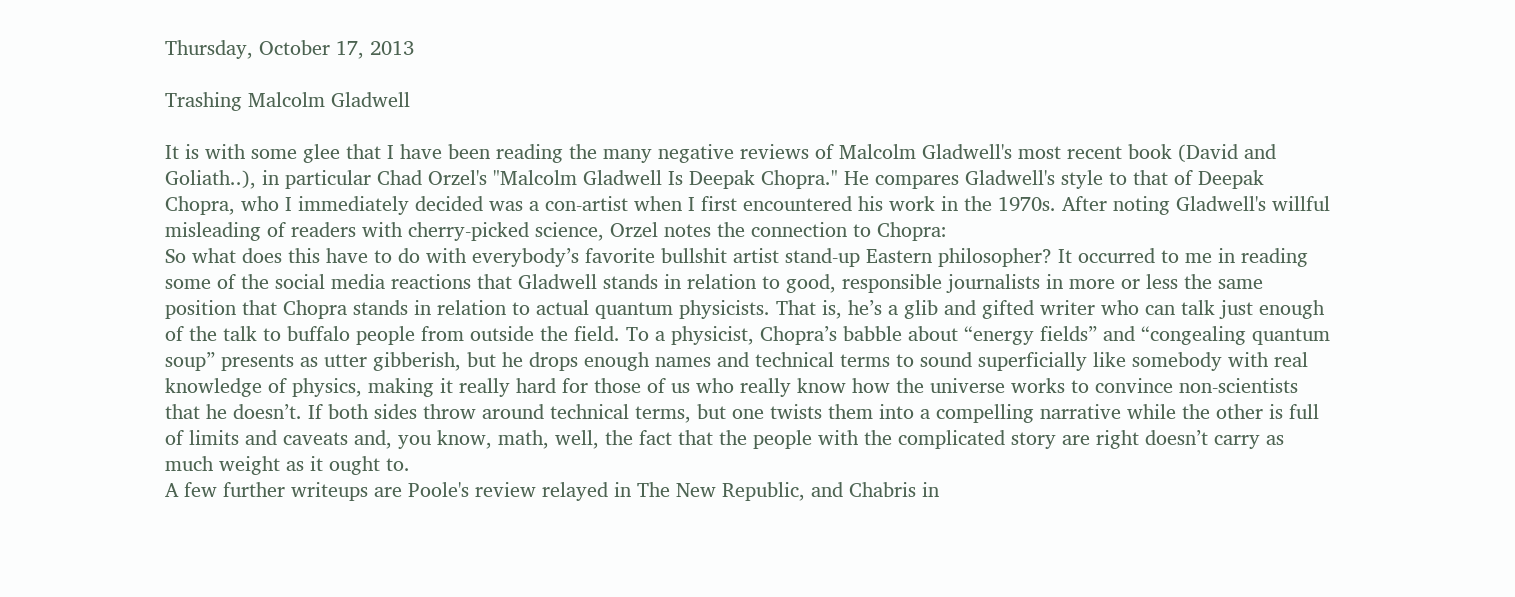Thursday, October 17, 2013

Trashing Malcolm Gladwell

It is with some glee that I have been reading the many negative reviews of Malcolm Gladwell's most recent book (David and Goliath..), in particular Chad Orzel's "Malcolm Gladwell Is Deepak Chopra." He compares Gladwell's style to that of Deepak Chopra, who I immediately decided was a con-artist when I first encountered his work in the 1970s. After noting Gladwell's willful misleading of readers with cherry-picked science, Orzel notes the connection to Chopra:
So what does this have to do with everybody’s favorite bullshit artist stand-up Eastern philosopher? It occurred to me in reading some of the social media reactions that Gladwell stands in relation to good, responsible journalists in more or less the same position that Chopra stands in relation to actual quantum physicists. That is, he’s a glib and gifted writer who can talk just enough of the talk to buffalo people from outside the field. To a physicist, Chopra’s babble about “energy fields” and “congealing quantum soup” presents as utter gibberish, but he drops enough names and technical terms to sound superficially like somebody with real knowledge of physics, making it really hard for those of us who really know how the universe works to convince non-scientists that he doesn’t. If both sides throw around technical terms, but one twists them into a compelling narrative while the other is full of limits and caveats and, you know, math, well, the fact that the people with the complicated story are right doesn’t carry as much weight as it ought to.
A few further writeups are Poole's review relayed in The New Republic, and Chabris in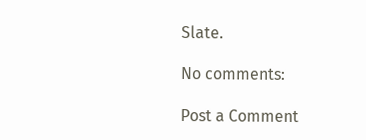Slate.

No comments:

Post a Comment